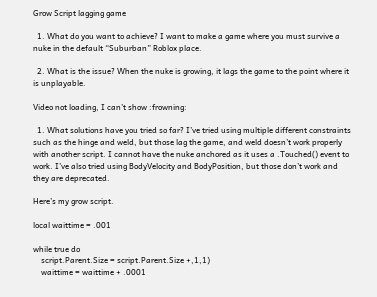Grow Script lagging game

  1. What do you want to achieve? I want to make a game where you must survive a nuke in the default “Suburban” Roblox place.

  2. What is the issue? When the nuke is growing, it lags the game to the point where it is unplayable.

Video not loading, I can’t show :frowning:

  1. What solutions have you tried so far? I’ve tried using multiple different constraints such as the hinge and weld, but those lag the game, and weld doesn’t work properly with another script. I cannot have the nuke anchored as it uses a .Touched() event to work. I’ve also tried using BodyVelocity and BodyPosition, but those don’t work and they are deprecated.

Here’s my grow script.

local waittime = .001

while true do
    script.Parent.Size = script.Parent.Size +,1,1)
    waittime = waittime + .0001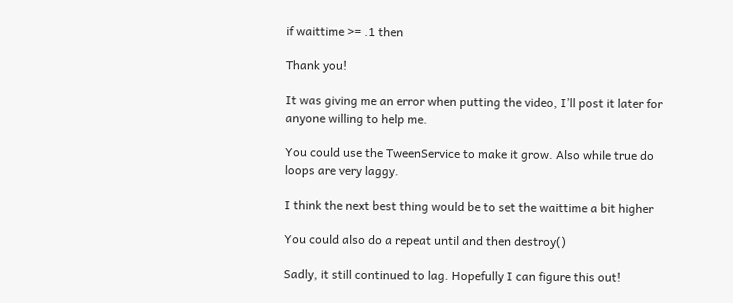if waittime >= .1 then

Thank you!

It was giving me an error when putting the video, I’ll post it later for anyone willing to help me.

You could use the TweenService to make it grow. Also while true do loops are very laggy.

I think the next best thing would be to set the waittime a bit higher

You could also do a repeat until and then destroy()

Sadly, it still continued to lag. Hopefully I can figure this out!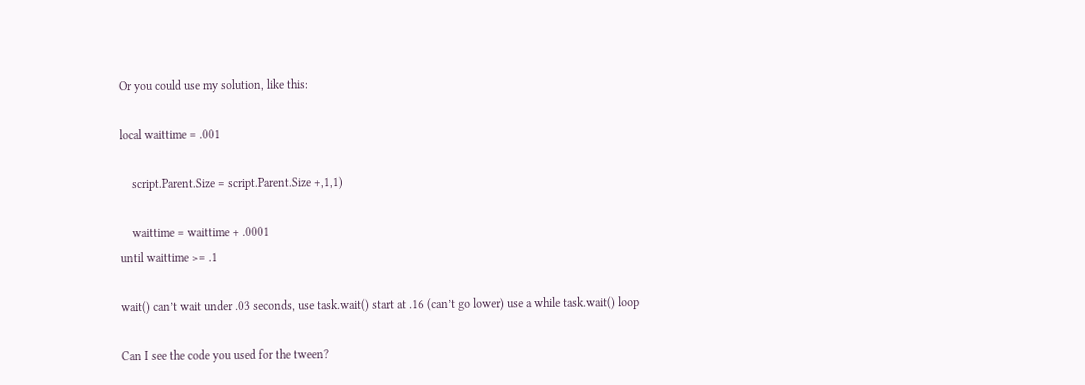Or you could use my solution, like this:

local waittime = .001

    script.Parent.Size = script.Parent.Size +,1,1)

    waittime = waittime + .0001
until waittime >= .1

wait() can’t wait under .03 seconds, use task.wait() start at .16 (can’t go lower) use a while task.wait() loop

Can I see the code you used for the tween?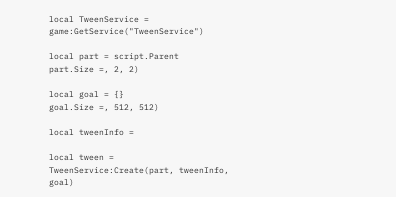local TweenService = game:GetService("TweenService")

local part = script.Parent
part.Size =, 2, 2)

local goal = {}
goal.Size =, 512, 512)

local tweenInfo =

local tween = TweenService:Create(part, tweenInfo, goal)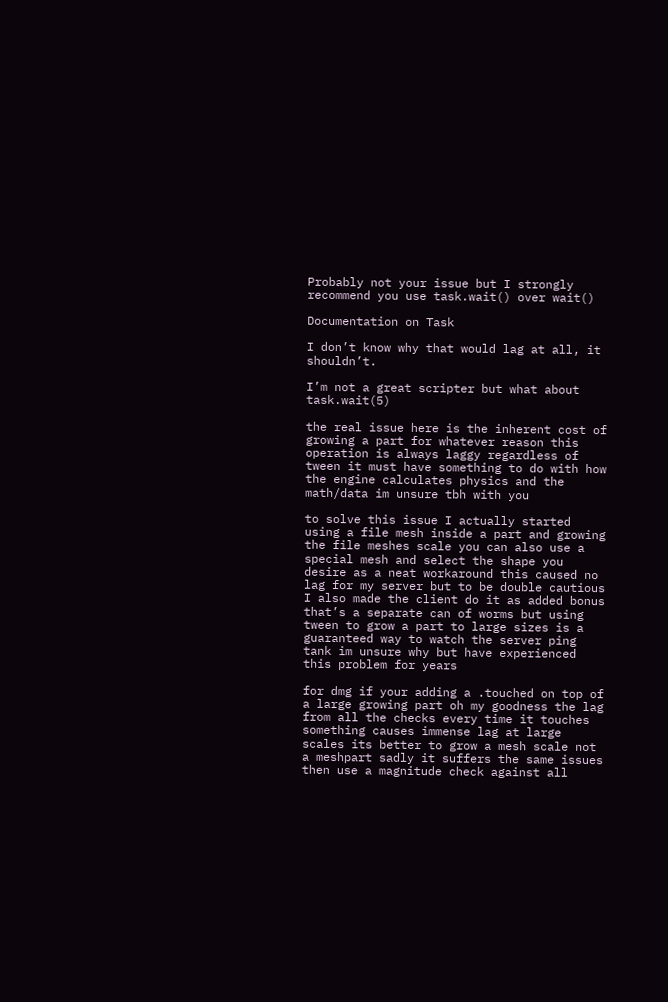Probably not your issue but I strongly recommend you use task.wait() over wait()

Documentation on Task

I don’t know why that would lag at all, it shouldn’t.

I’m not a great scripter but what about task.wait(5)

the real issue here is the inherent cost of growing a part for whatever reason this operation is always laggy regardless of tween it must have something to do with how the engine calculates physics and the math/data im unsure tbh with you

to solve this issue I actually started using a file mesh inside a part and growing the file meshes scale you can also use a special mesh and select the shape you desire as a neat workaround this caused no lag for my server but to be double cautious I also made the client do it as added bonus that’s a separate can of worms but using tween to grow a part to large sizes is a guaranteed way to watch the server ping tank im unsure why but have experienced this problem for years

for dmg if your adding a .touched on top of a large growing part oh my goodness the lag from all the checks every time it touches something causes immense lag at large scales its better to grow a mesh scale not a meshpart sadly it suffers the same issues then use a magnitude check against all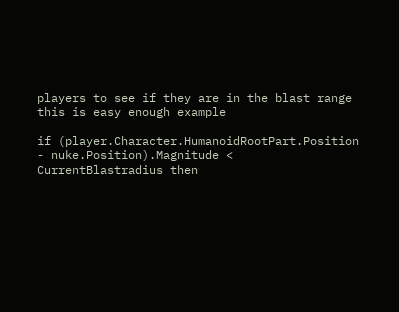players to see if they are in the blast range this is easy enough example

if (player.Character.HumanoidRootPart.Position - nuke.Position).Magnitude < CurrentBlastradius then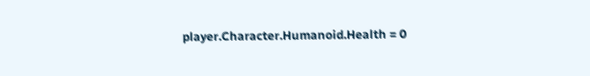player.Character.Humanoid.Health = 0